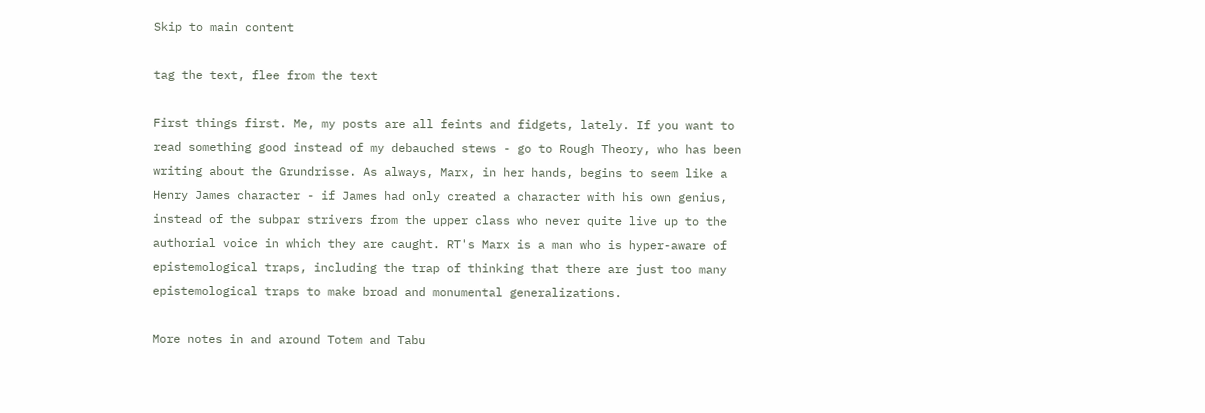Skip to main content

tag the text, flee from the text

First things first. Me, my posts are all feints and fidgets, lately. If you want to read something good instead of my debauched stews - go to Rough Theory, who has been writing about the Grundrisse. As always, Marx, in her hands, begins to seem like a Henry James character - if James had only created a character with his own genius, instead of the subpar strivers from the upper class who never quite live up to the authorial voice in which they are caught. RT's Marx is a man who is hyper-aware of epistemological traps, including the trap of thinking that there are just too many epistemological traps to make broad and monumental generalizations.

More notes in and around Totem and Tabu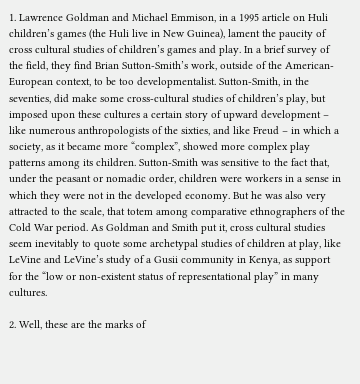1. Lawrence Goldman and Michael Emmison, in a 1995 article on Huli children’s games (the Huli live in New Guinea), lament the paucity of cross cultural studies of children’s games and play. In a brief survey of the field, they find Brian Sutton-Smith’s work, outside of the American-European context, to be too developmentalist. Sutton-Smith, in the seventies, did make some cross-cultural studies of children’s play, but imposed upon these cultures a certain story of upward development – like numerous anthropologists of the sixties, and like Freud – in which a society, as it became more “complex”, showed more complex play patterns among its children. Sutton-Smith was sensitive to the fact that, under the peasant or nomadic order, children were workers in a sense in which they were not in the developed economy. But he was also very attracted to the scale, that totem among comparative ethnographers of the Cold War period. As Goldman and Smith put it, cross cultural studies seem inevitably to quote some archetypal studies of children at play, like LeVine and LeVine’s study of a Gusii community in Kenya, as support for the “low or non-existent status of representational play” in many cultures.

2. Well, these are the marks of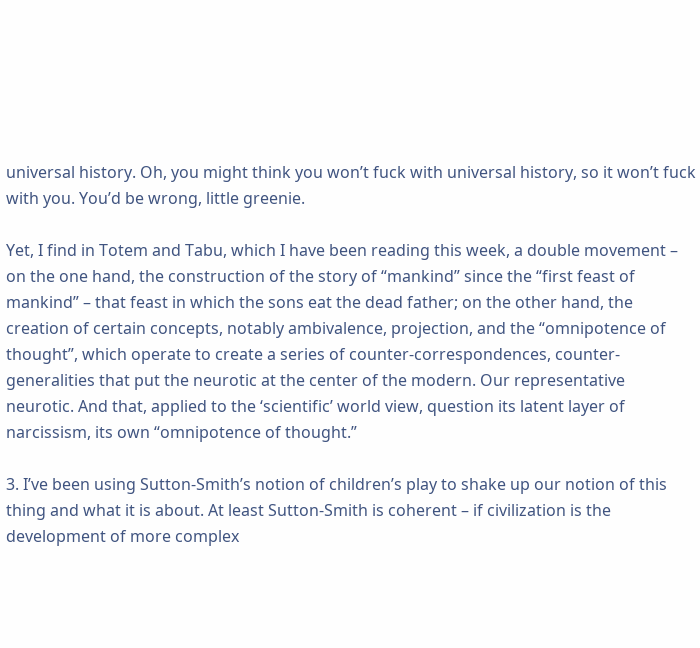universal history. Oh, you might think you won’t fuck with universal history, so it won’t fuck with you. You’d be wrong, little greenie.

Yet, I find in Totem and Tabu, which I have been reading this week, a double movement – on the one hand, the construction of the story of “mankind” since the “first feast of mankind” – that feast in which the sons eat the dead father; on the other hand, the creation of certain concepts, notably ambivalence, projection, and the “omnipotence of thought”, which operate to create a series of counter-correspondences, counter-generalities that put the neurotic at the center of the modern. Our representative neurotic. And that, applied to the ‘scientific’ world view, question its latent layer of narcissism, its own “omnipotence of thought.”

3. I’ve been using Sutton-Smith’s notion of children’s play to shake up our notion of this thing and what it is about. At least Sutton-Smith is coherent – if civilization is the development of more complex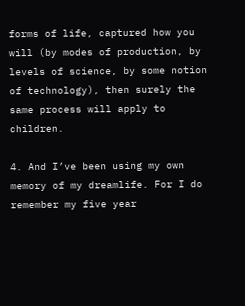forms of life, captured how you will (by modes of production, by levels of science, by some notion of technology), then surely the same process will apply to children.

4. And I’ve been using my own memory of my dreamlife. For I do remember my five year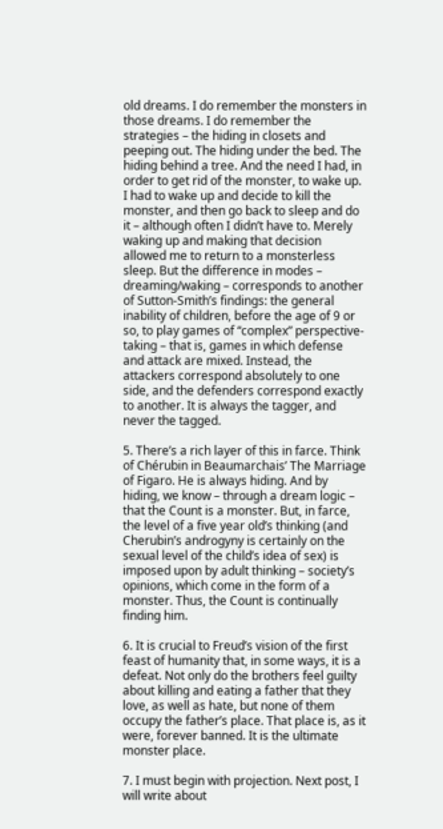old dreams. I do remember the monsters in those dreams. I do remember the strategies – the hiding in closets and peeping out. The hiding under the bed. The hiding behind a tree. And the need I had, in order to get rid of the monster, to wake up. I had to wake up and decide to kill the monster, and then go back to sleep and do it – although often I didn’t have to. Merely waking up and making that decision allowed me to return to a monsterless sleep. But the difference in modes – dreaming/waking – corresponds to another of Sutton-Smith’s findings: the general inability of children, before the age of 9 or so, to play games of “complex” perspective-taking – that is, games in which defense and attack are mixed. Instead, the attackers correspond absolutely to one side, and the defenders correspond exactly to another. It is always the tagger, and never the tagged.

5. There’s a rich layer of this in farce. Think of Chérubin in Beaumarchais’ The Marriage of Figaro. He is always hiding. And by hiding, we know – through a dream logic – that the Count is a monster. But, in farce, the level of a five year old’s thinking (and Cherubin’s androgyny is certainly on the sexual level of the child’s idea of sex) is imposed upon by adult thinking – society’s opinions, which come in the form of a monster. Thus, the Count is continually finding him.

6. It is crucial to Freud’s vision of the first feast of humanity that, in some ways, it is a defeat. Not only do the brothers feel guilty about killing and eating a father that they love, as well as hate, but none of them occupy the father’s place. That place is, as it were, forever banned. It is the ultimate monster place.

7. I must begin with projection. Next post, I will write about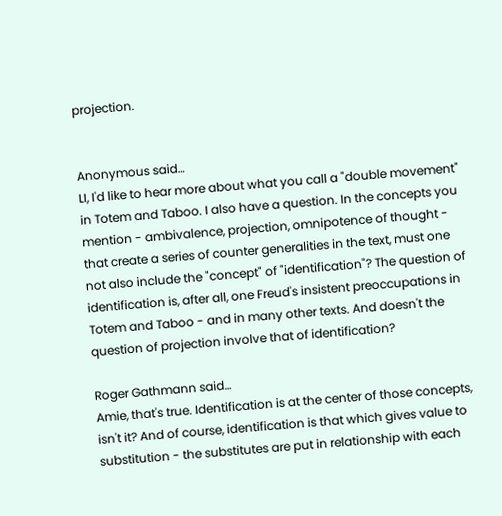projection.


Anonymous said…
LI, I'd like to hear more about what you call a "double movement" in Totem and Taboo. I also have a question. In the concepts you mention - ambivalence, projection, omnipotence of thought - that create a series of counter generalities in the text, must one not also include the "concept" of "identification"? The question of identification is, after all, one Freud's insistent preoccupations in Totem and Taboo - and in many other texts. And doesn't the question of projection involve that of identification?

Roger Gathmann said…
Amie, that's true. Identification is at the center of those concepts, isn't it? And of course, identification is that which gives value to substitution - the substitutes are put in relationship with each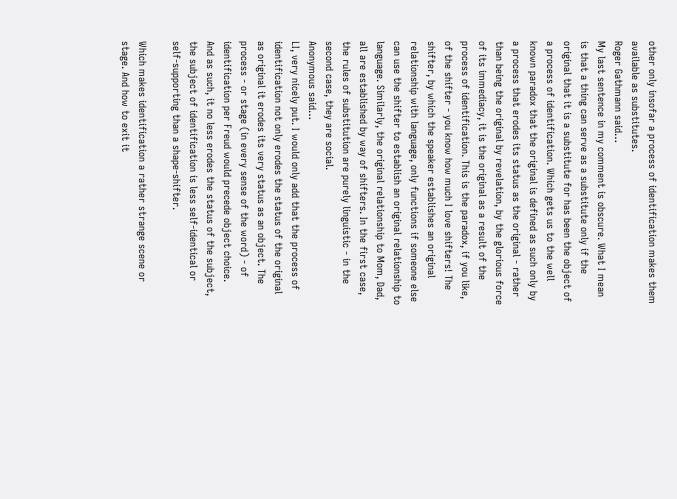other only insofar a process of identification makes them available as substitutes.
Roger Gathmann said…
My last sentence in my comment is obscure. What I mean is that a thing can serve as a substitute only if the original that it is a substitute for has been the object of a process of identification. Which gets us to the well known paradox that the original is defined as such only by a process that erodes its status as the original - rather than being the original by revelation, by the glorious force of its immediacy, it is the original as a result of the process of identification. This is the paradox, if you like, of the shifter - you know how much I love shifters! The shifter, by which the speaker establishes an original relationship with language, only functions if someone else can use the shifter to establish an original relationship to language. Similarly, the original relationship to Mom, Dad, all are established by way of shifters. In the first case, the rules of substitution are purely linguistic - in the second case, they are social.
Anonymous said…
LI, very nicely put. I would only add that the process of identification not only erodes the status of the original as original it erodes its very status as an object. The process - or stage (in every sense of the word) - of identification per Freud would precede object choice.
And as such, it no less erodes the status of the subject, the subject of identification is less self-identical or self-supporting than a shape-shifter.

Which makes identification a rather strange scene or stage. And how to exit it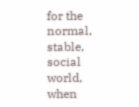for the normal, stable, social world, when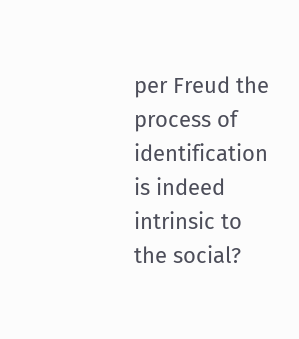per Freud the process of identification is indeed intrinsic to the social?